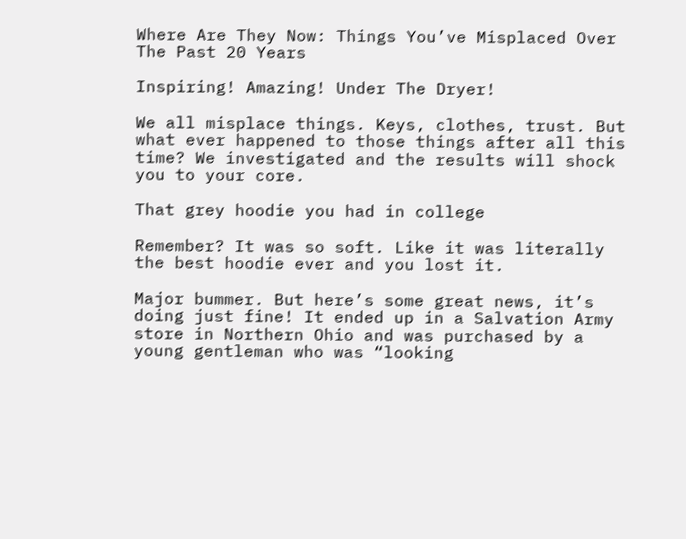Where Are They Now: Things You’ve Misplaced Over The Past 20 Years

Inspiring! Amazing! Under The Dryer!

We all misplace things. Keys, clothes, trust. But what ever happened to those things after all this time? We investigated and the results will shock you to your core.

That grey hoodie you had in college

Remember? It was so soft. Like it was literally the best hoodie ever and you lost it.

Major bummer. But here’s some great news, it’s doing just fine! It ended up in a Salvation Army store in Northern Ohio and was purchased by a young gentleman who was “looking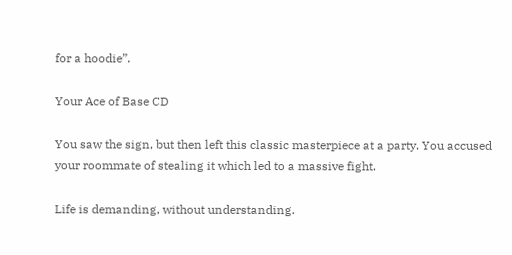for a hoodie”.

Your Ace of Base CD

You saw the sign, but then left this classic masterpiece at a party. You accused your roommate of stealing it which led to a massive fight.

Life is demanding, without understanding.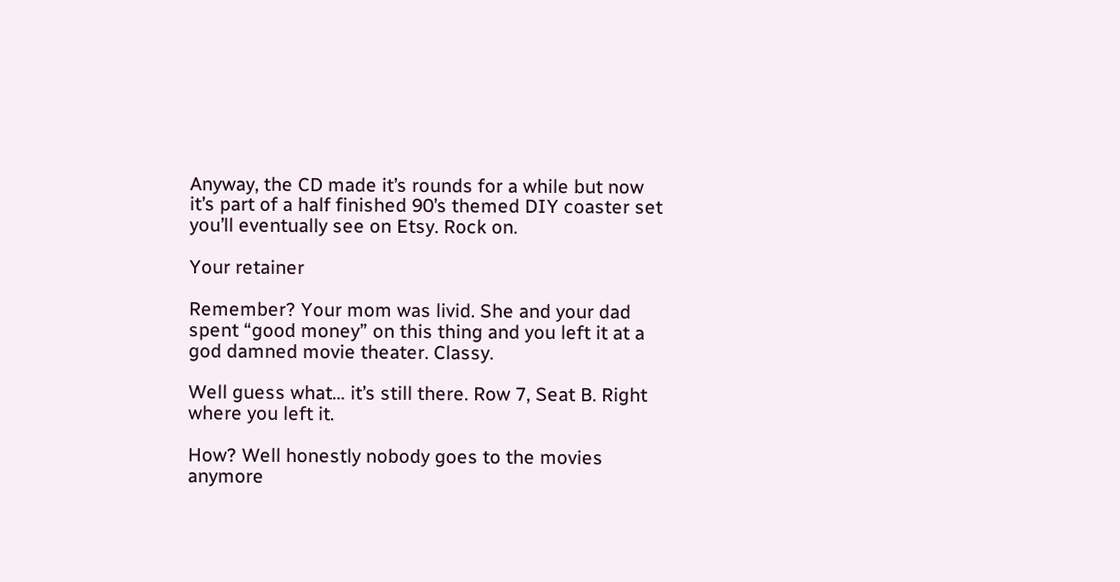Anyway, the CD made it’s rounds for a while but now it’s part of a half finished 90’s themed DIY coaster set you’ll eventually see on Etsy. Rock on.

Your retainer

Remember? Your mom was livid. She and your dad spent “good money” on this thing and you left it at a god damned movie theater. Classy.

Well guess what… it’s still there. Row 7, Seat B. Right where you left it.

How? Well honestly nobody goes to the movies anymore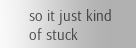so it just kind of stuck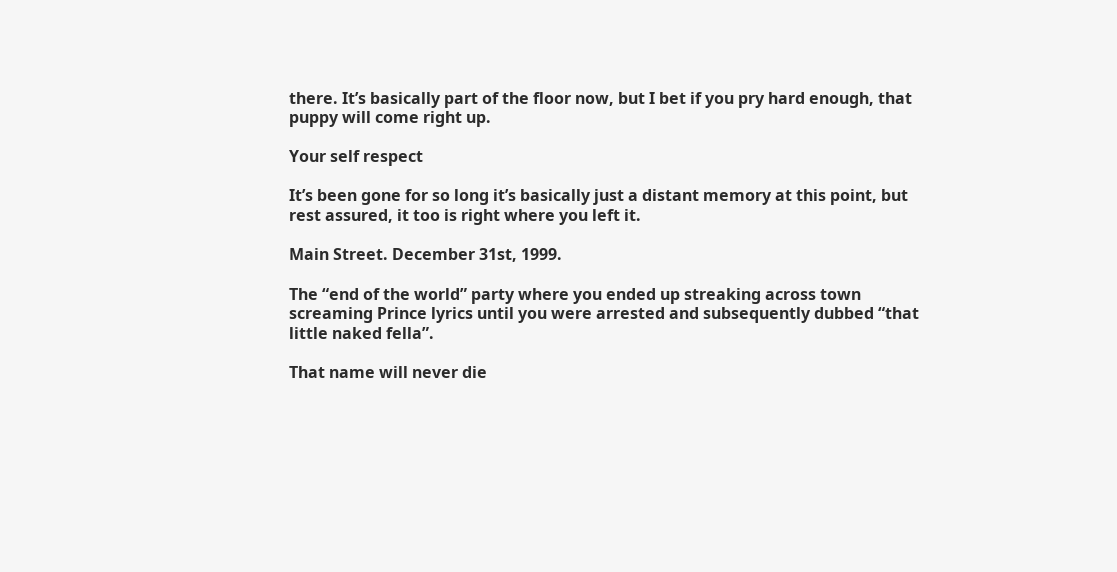there. It’s basically part of the floor now, but I bet if you pry hard enough, that puppy will come right up.

Your self respect

It’s been gone for so long it’s basically just a distant memory at this point, but rest assured, it too is right where you left it.

Main Street. December 31st, 1999.

The “end of the world” party where you ended up streaking across town screaming Prince lyrics until you were arrested and subsequently dubbed “that little naked fella”.

That name will never die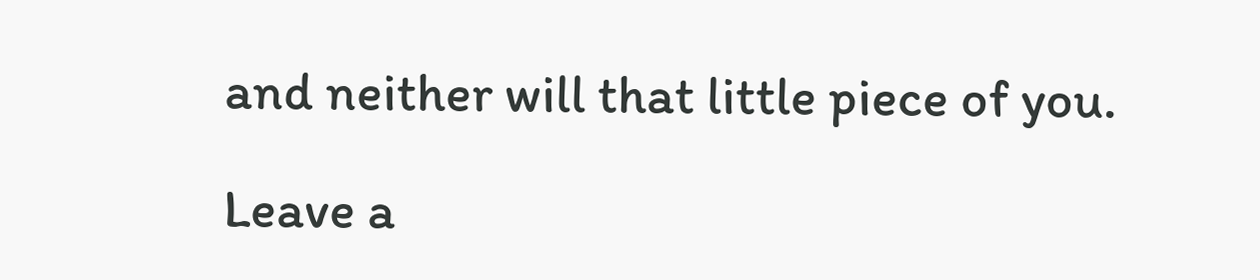and neither will that little piece of you.

Leave a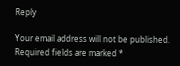Reply

Your email address will not be published. Required fields are marked *